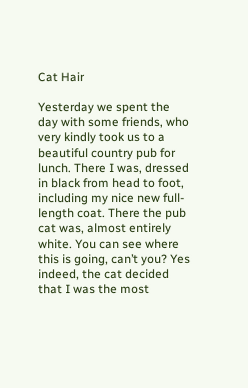Cat Hair

Yesterday we spent the day with some friends, who very kindly took us to a beautiful country pub for lunch. There I was, dressed in black from head to foot, including my nice new full-length coat. There the pub cat was, almost entirely white. You can see where this is going, can’t you? Yes indeed, the cat decided that I was the most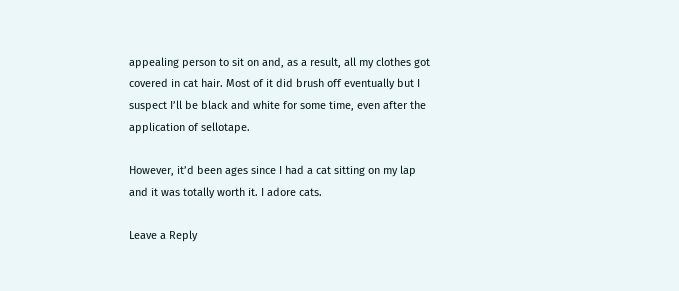appealing person to sit on and, as a result, all my clothes got covered in cat hair. Most of it did brush off eventually but I suspect I’ll be black and white for some time, even after the application of sellotape.

However, it’d been ages since I had a cat sitting on my lap and it was totally worth it. I adore cats.

Leave a Reply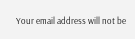Your email address will not be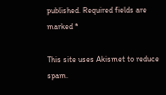published. Required fields are marked *

This site uses Akismet to reduce spam.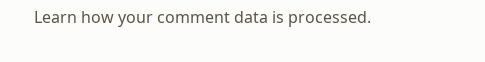Learn how your comment data is processed.